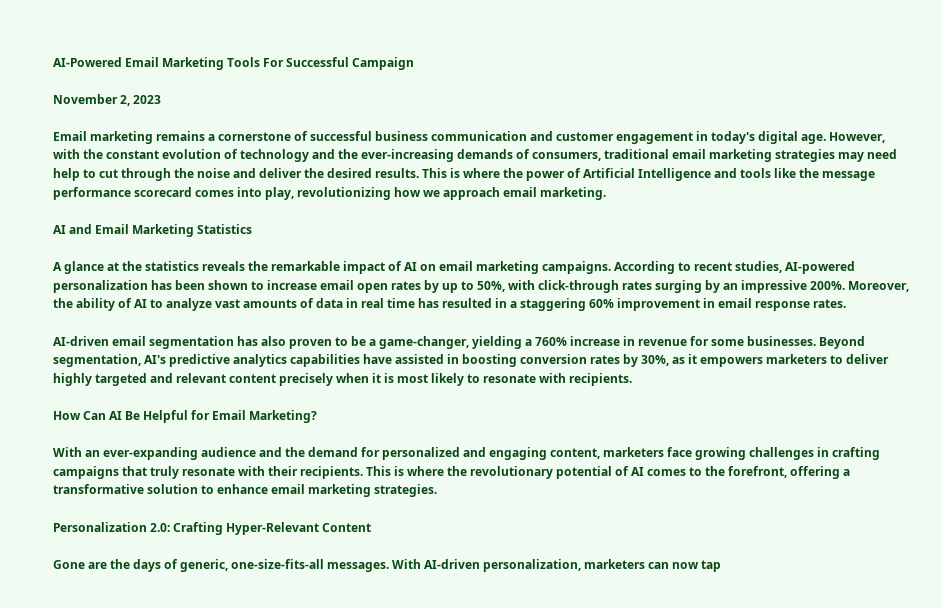AI-Powered Email Marketing Tools For Successful Campaign

November 2, 2023

Email marketing remains a cornerstone of successful business communication and customer engagement in today's digital age. However, with the constant evolution of technology and the ever-increasing demands of consumers, traditional email marketing strategies may need help to cut through the noise and deliver the desired results. This is where the power of Artificial Intelligence and tools like the message performance scorecard comes into play, revolutionizing how we approach email marketing.

AI and Email Marketing Statistics

A glance at the statistics reveals the remarkable impact of AI on email marketing campaigns. According to recent studies, AI-powered personalization has been shown to increase email open rates by up to 50%, with click-through rates surging by an impressive 200%. Moreover, the ability of AI to analyze vast amounts of data in real time has resulted in a staggering 60% improvement in email response rates.

AI-driven email segmentation has also proven to be a game-changer, yielding a 760% increase in revenue for some businesses. Beyond segmentation, AI's predictive analytics capabilities have assisted in boosting conversion rates by 30%, as it empowers marketers to deliver highly targeted and relevant content precisely when it is most likely to resonate with recipients.

How Can AI Be Helpful for Email Marketing?

With an ever-expanding audience and the demand for personalized and engaging content, marketers face growing challenges in crafting campaigns that truly resonate with their recipients. This is where the revolutionary potential of AI comes to the forefront, offering a transformative solution to enhance email marketing strategies.

Personalization 2.0: Crafting Hyper-Relevant Content

Gone are the days of generic, one-size-fits-all messages. With AI-driven personalization, marketers can now tap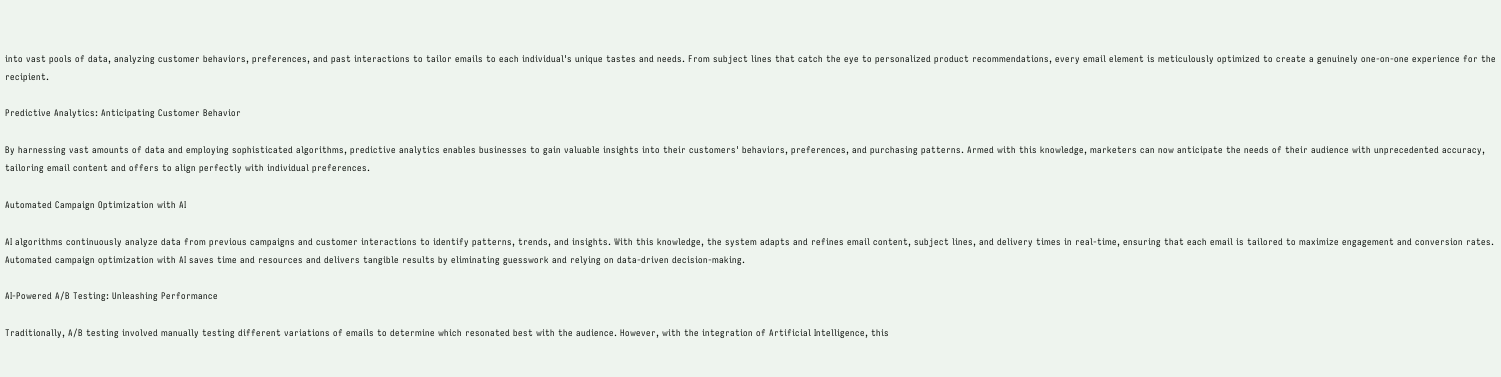into vast pools of data, analyzing customer behaviors, preferences, and past interactions to tailor emails to each individual's unique tastes and needs. From subject lines that catch the eye to personalized product recommendations, every email element is meticulously optimized to create a genuinely one-on-one experience for the recipient.

Predictive Analytics: Anticipating Customer Behavior

By harnessing vast amounts of data and employing sophisticated algorithms, predictive analytics enables businesses to gain valuable insights into their customers' behaviors, preferences, and purchasing patterns. Armed with this knowledge, marketers can now anticipate the needs of their audience with unprecedented accuracy, tailoring email content and offers to align perfectly with individual preferences.

Automated Campaign Optimization with AI

AI algorithms continuously analyze data from previous campaigns and customer interactions to identify patterns, trends, and insights. With this knowledge, the system adapts and refines email content, subject lines, and delivery times in real-time, ensuring that each email is tailored to maximize engagement and conversion rates. Automated campaign optimization with AI saves time and resources and delivers tangible results by eliminating guesswork and relying on data-driven decision-making.

AI-Powered A/B Testing: Unleashing Performance

Traditionally, A/B testing involved manually testing different variations of emails to determine which resonated best with the audience. However, with the integration of Artificial Intelligence, this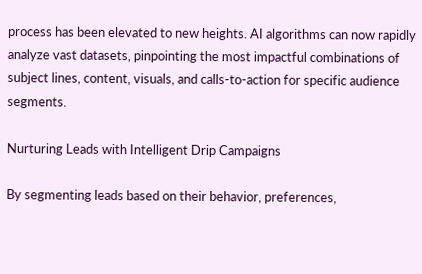process has been elevated to new heights. AI algorithms can now rapidly analyze vast datasets, pinpointing the most impactful combinations of subject lines, content, visuals, and calls-to-action for specific audience segments.

Nurturing Leads with Intelligent Drip Campaigns

By segmenting leads based on their behavior, preferences,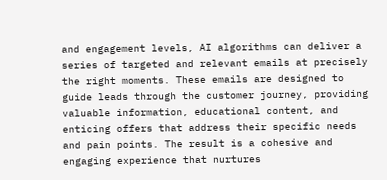and engagement levels, AI algorithms can deliver a series of targeted and relevant emails at precisely the right moments. These emails are designed to guide leads through the customer journey, providing valuable information, educational content, and enticing offers that address their specific needs and pain points. The result is a cohesive and engaging experience that nurtures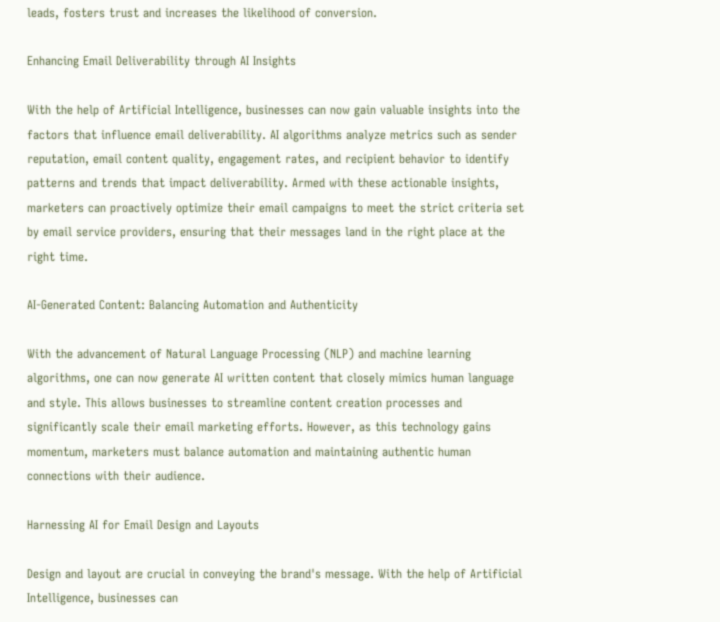leads, fosters trust and increases the likelihood of conversion.

Enhancing Email Deliverability through AI Insights

With the help of Artificial Intelligence, businesses can now gain valuable insights into the factors that influence email deliverability. AI algorithms analyze metrics such as sender reputation, email content quality, engagement rates, and recipient behavior to identify patterns and trends that impact deliverability. Armed with these actionable insights, marketers can proactively optimize their email campaigns to meet the strict criteria set by email service providers, ensuring that their messages land in the right place at the right time.

AI-Generated Content: Balancing Automation and Authenticity

With the advancement of Natural Language Processing (NLP) and machine learning algorithms, one can now generate AI written content that closely mimics human language and style. This allows businesses to streamline content creation processes and significantly scale their email marketing efforts. However, as this technology gains momentum, marketers must balance automation and maintaining authentic human connections with their audience.

Harnessing AI for Email Design and Layouts

Design and layout are crucial in conveying the brand's message. With the help of Artificial Intelligence, businesses can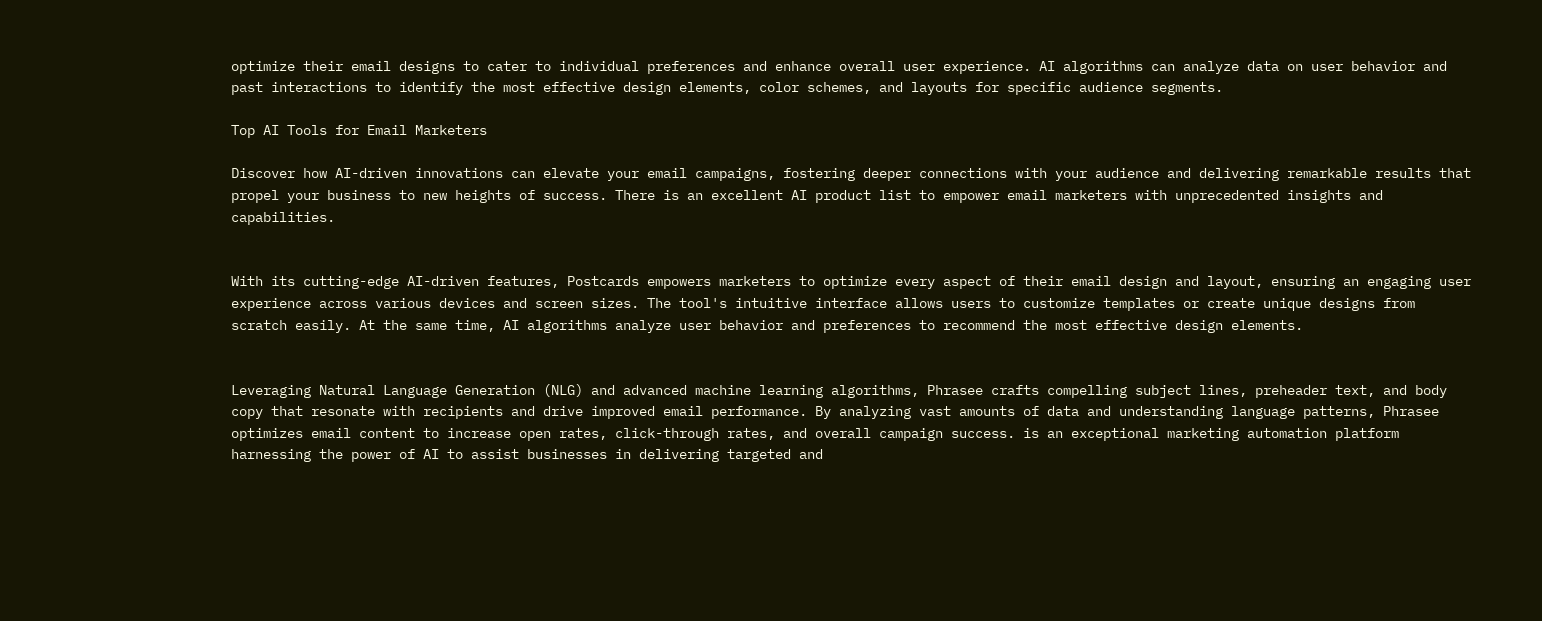optimize their email designs to cater to individual preferences and enhance overall user experience. AI algorithms can analyze data on user behavior and past interactions to identify the most effective design elements, color schemes, and layouts for specific audience segments.

Top AI Tools for Email Marketers

Discover how AI-driven innovations can elevate your email campaigns, fostering deeper connections with your audience and delivering remarkable results that propel your business to new heights of success. There is an excellent AI product list to empower email marketers with unprecedented insights and capabilities.


With its cutting-edge AI-driven features, Postcards empowers marketers to optimize every aspect of their email design and layout, ensuring an engaging user experience across various devices and screen sizes. The tool's intuitive interface allows users to customize templates or create unique designs from scratch easily. At the same time, AI algorithms analyze user behavior and preferences to recommend the most effective design elements.


Leveraging Natural Language Generation (NLG) and advanced machine learning algorithms, Phrasee crafts compelling subject lines, preheader text, and body copy that resonate with recipients and drive improved email performance. By analyzing vast amounts of data and understanding language patterns, Phrasee optimizes email content to increase open rates, click-through rates, and overall campaign success. is an exceptional marketing automation platform harnessing the power of AI to assist businesses in delivering targeted and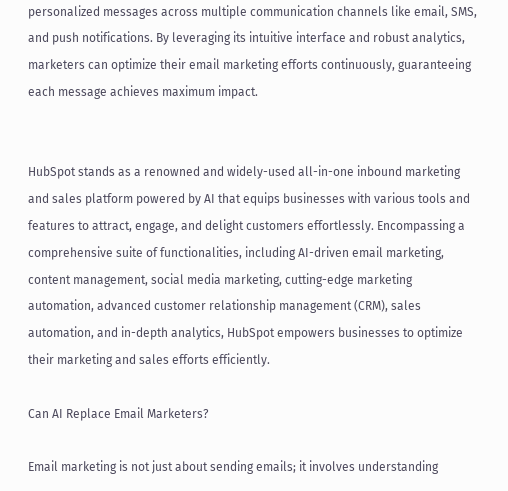personalized messages across multiple communication channels like email, SMS, and push notifications. By leveraging its intuitive interface and robust analytics, marketers can optimize their email marketing efforts continuously, guaranteeing each message achieves maximum impact.


HubSpot stands as a renowned and widely-used all-in-one inbound marketing and sales platform powered by AI that equips businesses with various tools and features to attract, engage, and delight customers effortlessly. Encompassing a comprehensive suite of functionalities, including AI-driven email marketing, content management, social media marketing, cutting-edge marketing automation, advanced customer relationship management (CRM), sales automation, and in-depth analytics, HubSpot empowers businesses to optimize their marketing and sales efforts efficiently.

Can AI Replace Email Marketers?

Email marketing is not just about sending emails; it involves understanding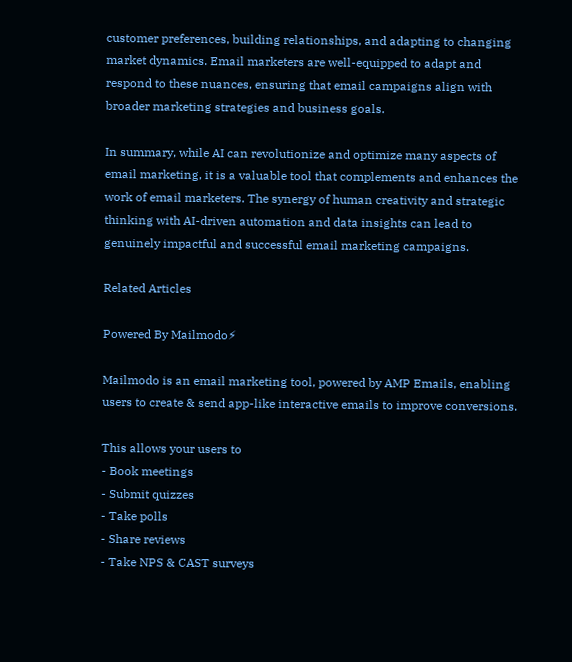customer preferences, building relationships, and adapting to changing market dynamics. Email marketers are well-equipped to adapt and respond to these nuances, ensuring that email campaigns align with broader marketing strategies and business goals.

In summary, while AI can revolutionize and optimize many aspects of email marketing, it is a valuable tool that complements and enhances the work of email marketers. The synergy of human creativity and strategic thinking with AI-driven automation and data insights can lead to genuinely impactful and successful email marketing campaigns.

Related Articles

Powered By Mailmodo⚡

Mailmodo is an email marketing tool, powered by AMP Emails, enabling users to create & send app-like interactive emails to improve conversions.

This allows your users to
- Book meetings
- Submit quizzes
- Take polls
- Share reviews
- Take NPS & CAST surveys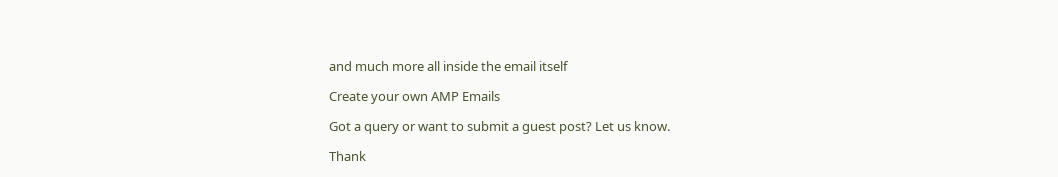and much more all inside the email itself

Create your own AMP Emails

Got a query or want to submit a guest post? Let us know.

Thank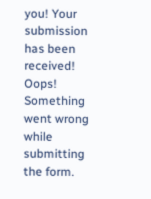you! Your submission has been received!
Oops! Something went wrong while submitting the form.